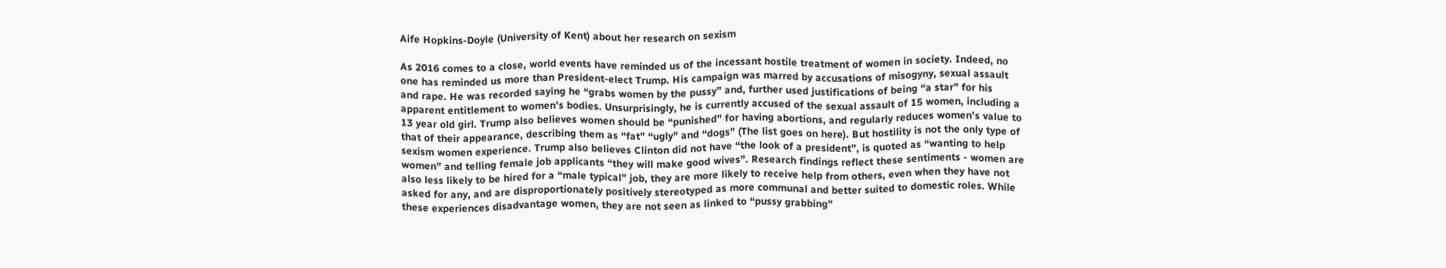Aife Hopkins-Doyle (University of Kent) about her research on sexism

As 2016 comes to a close, world events have reminded us of the incessant hostile treatment of women in society. Indeed, no one has reminded us more than President-elect Trump. His campaign was marred by accusations of misogyny, sexual assault and rape. He was recorded saying he “grabs women by the pussy” and, further used justifications of being “a star” for his apparent entitlement to women’s bodies. Unsurprisingly, he is currently accused of the sexual assault of 15 women, including a 13 year old girl. Trump also believes women should be “punished” for having abortions, and regularly reduces women’s value to that of their appearance, describing them as “fat” “ugly” and “dogs” (The list goes on here). But hostility is not the only type of sexism women experience. Trump also believes Clinton did not have “the look of a president”, is quoted as “wanting to help women” and telling female job applicants “they will make good wives”. Research findings reflect these sentiments - women are also less likely to be hired for a “male typical” job, they are more likely to receive help from others, even when they have not asked for any, and are disproportionately positively stereotyped as more communal and better suited to domestic roles. While these experiences disadvantage women, they are not seen as linked to “pussy grabbing”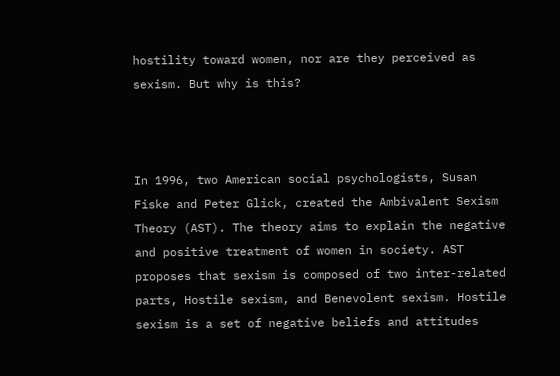hostility toward women, nor are they perceived as sexism. But why is this?



In 1996, two American social psychologists, Susan Fiske and Peter Glick, created the Ambivalent Sexism Theory (AST). The theory aims to explain the negative and positive treatment of women in society. AST proposes that sexism is composed of two inter-related parts, Hostile sexism, and Benevolent sexism. Hostile sexism is a set of negative beliefs and attitudes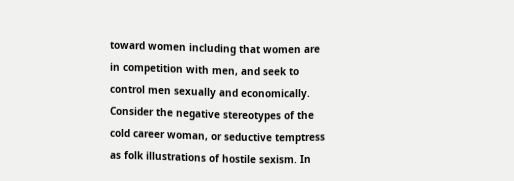toward women including that women are in competition with men, and seek to control men sexually and economically. Consider the negative stereotypes of the cold career woman, or seductive temptress as folk illustrations of hostile sexism. In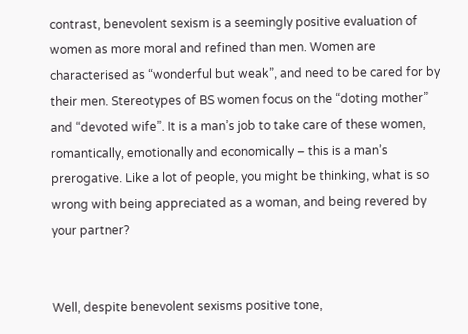contrast, benevolent sexism is a seemingly positive evaluation of women as more moral and refined than men. Women are characterised as “wonderful but weak”, and need to be cared for by their men. Stereotypes of BS women focus on the “doting mother” and “devoted wife”. It is a man’s job to take care of these women, romantically, emotionally and economically – this is a man’s prerogative. Like a lot of people, you might be thinking, what is so wrong with being appreciated as a woman, and being revered by your partner?


Well, despite benevolent sexisms positive tone,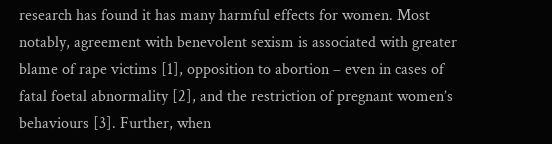research has found it has many harmful effects for women. Most notably, agreement with benevolent sexism is associated with greater blame of rape victims [1], opposition to abortion – even in cases of fatal foetal abnormality [2], and the restriction of pregnant women’s behaviours [3]. Further, when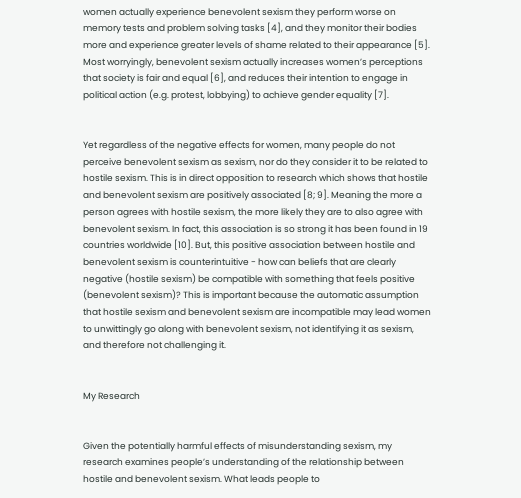women actually experience benevolent sexism they perform worse on memory tests and problem solving tasks [4], and they monitor their bodies more and experience greater levels of shame related to their appearance [5]. Most worryingly, benevolent sexism actually increases women’s perceptions that society is fair and equal [6], and reduces their intention to engage in political action (e.g. protest, lobbying) to achieve gender equality [7].


Yet regardless of the negative effects for women, many people do not perceive benevolent sexism as sexism, nor do they consider it to be related to hostile sexism. This is in direct opposition to research which shows that hostile and benevolent sexism are positively associated [8; 9]. Meaning the more a person agrees with hostile sexism, the more likely they are to also agree with benevolent sexism. In fact, this association is so strong it has been found in 19 countries worldwide [10]. But, this positive association between hostile and benevolent sexism is counterintuitive - how can beliefs that are clearly negative (hostile sexism) be compatible with something that feels positive (benevolent sexism)? This is important because the automatic assumption that hostile sexism and benevolent sexism are incompatible may lead women to unwittingly go along with benevolent sexism, not identifying it as sexism, and therefore not challenging it.


My Research


Given the potentially harmful effects of misunderstanding sexism, my research examines people’s understanding of the relationship between hostile and benevolent sexism. What leads people to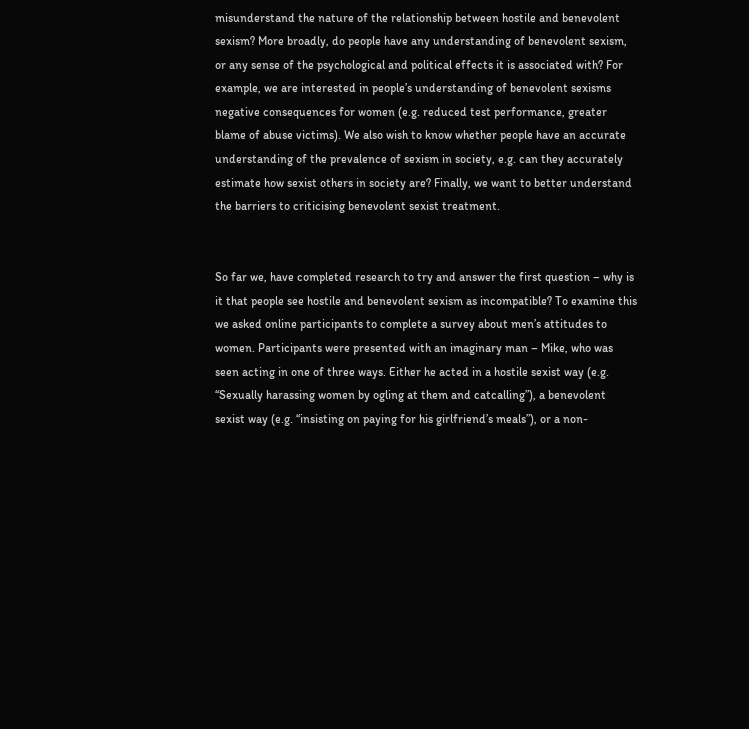misunderstand the nature of the relationship between hostile and benevolent sexism? More broadly, do people have any understanding of benevolent sexism, or any sense of the psychological and political effects it is associated with? For example, we are interested in people’s understanding of benevolent sexisms negative consequences for women (e.g. reduced test performance, greater blame of abuse victims). We also wish to know whether people have an accurate understanding of the prevalence of sexism in society, e.g. can they accurately estimate how sexist others in society are? Finally, we want to better understand the barriers to criticising benevolent sexist treatment.


So far we, have completed research to try and answer the first question – why is it that people see hostile and benevolent sexism as incompatible? To examine this we asked online participants to complete a survey about men’s attitudes to women. Participants were presented with an imaginary man – Mike, who was seen acting in one of three ways. Either he acted in a hostile sexist way (e.g. “Sexually harassing women by ogling at them and catcalling”), a benevolent sexist way (e.g. “insisting on paying for his girlfriend’s meals”), or a non-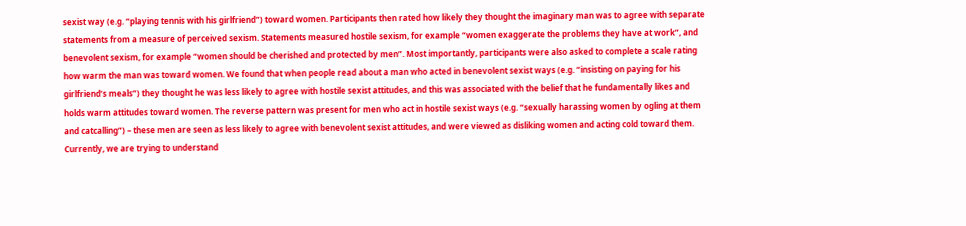sexist way (e.g. “playing tennis with his girlfriend”) toward women. Participants then rated how likely they thought the imaginary man was to agree with separate statements from a measure of perceived sexism. Statements measured hostile sexism, for example “women exaggerate the problems they have at work”, and benevolent sexism, for example “women should be cherished and protected by men”. Most importantly, participants were also asked to complete a scale rating how warm the man was toward women. We found that when people read about a man who acted in benevolent sexist ways (e.g. “insisting on paying for his girlfriend’s meals”) they thought he was less likely to agree with hostile sexist attitudes, and this was associated with the belief that he fundamentally likes and holds warm attitudes toward women. The reverse pattern was present for men who act in hostile sexist ways (e.g. “sexually harassing women by ogling at them and catcalling”) – these men are seen as less likely to agree with benevolent sexist attitudes, and were viewed as disliking women and acting cold toward them. Currently, we are trying to understand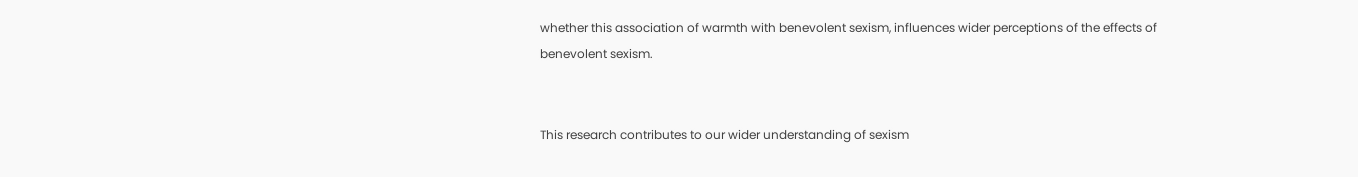whether this association of warmth with benevolent sexism, influences wider perceptions of the effects of benevolent sexism.


This research contributes to our wider understanding of sexism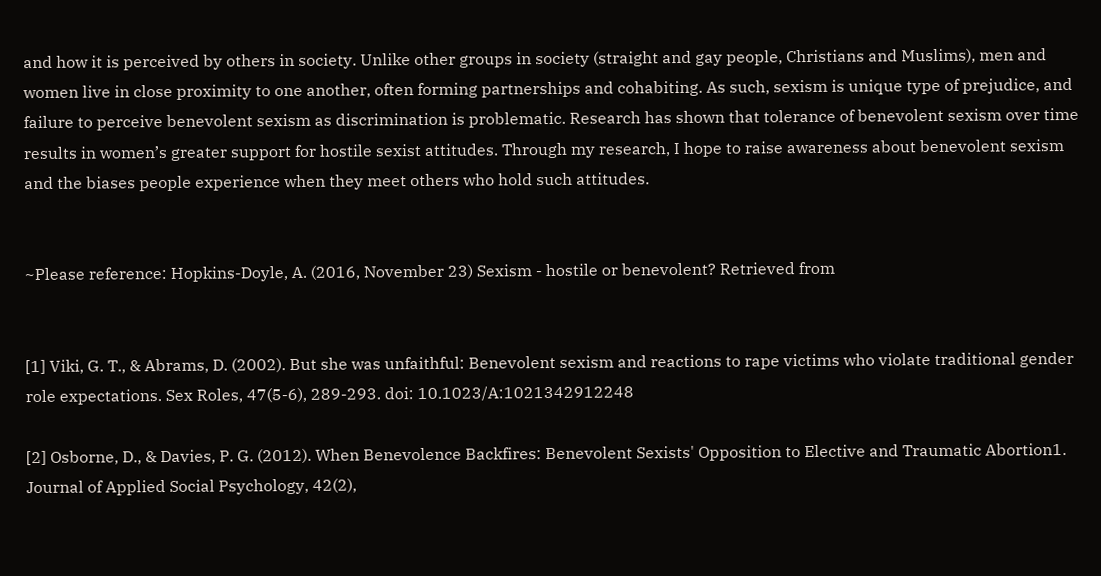and how it is perceived by others in society. Unlike other groups in society (straight and gay people, Christians and Muslims), men and women live in close proximity to one another, often forming partnerships and cohabiting. As such, sexism is unique type of prejudice, and failure to perceive benevolent sexism as discrimination is problematic. Research has shown that tolerance of benevolent sexism over time results in women’s greater support for hostile sexist attitudes. Through my research, I hope to raise awareness about benevolent sexism and the biases people experience when they meet others who hold such attitudes.


~Please reference: Hopkins-Doyle, A. (2016, November 23) Sexism - hostile or benevolent? Retrieved from


[1] Viki, G. T., & Abrams, D. (2002). But she was unfaithful: Benevolent sexism and reactions to rape victims who violate traditional gender role expectations. Sex Roles, 47(5-6), 289-293. doi: 10.1023/A:1021342912248

[2] Osborne, D., & Davies, P. G. (2012). When Benevolence Backfires: Benevolent Sexists' Opposition to Elective and Traumatic Abortion1. Journal of Applied Social Psychology, 42(2),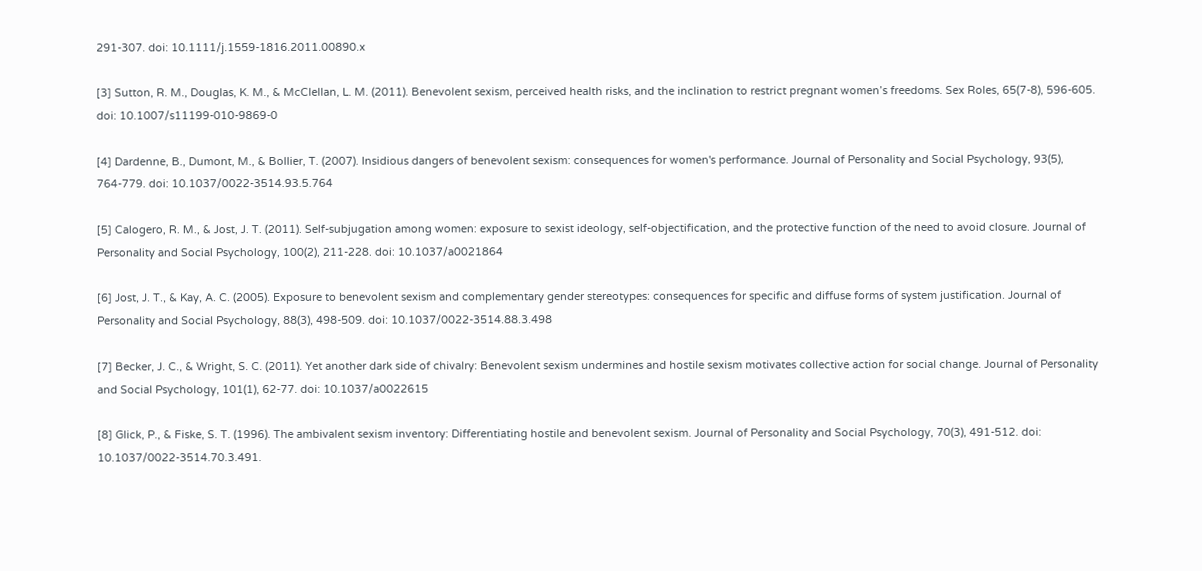291-307. doi: 10.1111/j.1559-1816.2011.00890.x

[3] Sutton, R. M., Douglas, K. M., & McClellan, L. M. (2011). Benevolent sexism, perceived health risks, and the inclination to restrict pregnant women’s freedoms. Sex Roles, 65(7-8), 596-605. doi: 10.1007/s11199-010-9869-0

[4] Dardenne, B., Dumont, M., & Bollier, T. (2007). Insidious dangers of benevolent sexism: consequences for women's performance. Journal of Personality and Social Psychology, 93(5), 764-779. doi: 10.1037/0022-3514.93.5.764

[5] Calogero, R. M., & Jost, J. T. (2011). Self-subjugation among women: exposure to sexist ideology, self-objectification, and the protective function of the need to avoid closure. Journal of Personality and Social Psychology, 100(2), 211-228. doi: 10.1037/a0021864

[6] Jost, J. T., & Kay, A. C. (2005). Exposure to benevolent sexism and complementary gender stereotypes: consequences for specific and diffuse forms of system justification. Journal of Personality and Social Psychology, 88(3), 498-509. doi: 10.1037/0022-3514.88.3.498

[7] Becker, J. C., & Wright, S. C. (2011). Yet another dark side of chivalry: Benevolent sexism undermines and hostile sexism motivates collective action for social change. Journal of Personality and Social Psychology, 101(1), 62-77. doi: 10.1037/a0022615

[8] Glick, P., & Fiske, S. T. (1996). The ambivalent sexism inventory: Differentiating hostile and benevolent sexism. Journal of Personality and Social Psychology, 70(3), 491-512. doi: 10.1037/0022-3514.70.3.491.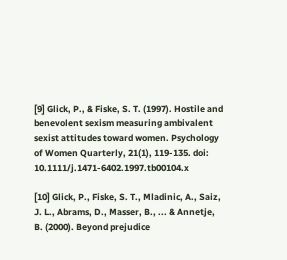[9] Glick, P., & Fiske, S. T. (1997). Hostile and benevolent sexism measuring ambivalent sexist attitudes toward women. Psychology of Women Quarterly, 21(1), 119-135. doi: 10.1111/j.1471-6402.1997.tb00104.x

[10] Glick, P., Fiske, S. T., Mladinic, A., Saiz, J. L., Abrams, D., Masser, B., ... & Annetje, B. (2000). Beyond prejudice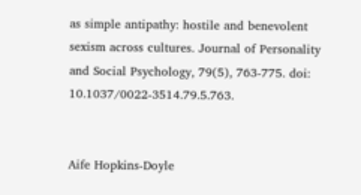as simple antipathy: hostile and benevolent sexism across cultures. Journal of Personality and Social Psychology, 79(5), 763-775. doi: 10.1037/0022-3514.79.5.763.


Aife Hopkins-Doyle